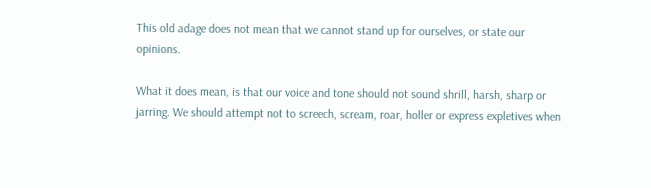This old adage does not mean that we cannot stand up for ourselves, or state our opinions.

What it does mean, is that our voice and tone should not sound shrill, harsh, sharp or jarring. We should attempt not to screech, scream, roar, holler or express expletives when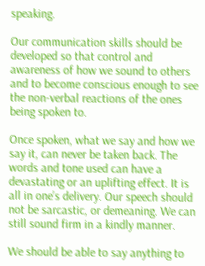speaking.

Our communication skills should be developed so that control and awareness of how we sound to others and to become conscious enough to see the non-verbal reactions of the ones being spoken to.

Once spoken, what we say and how we say it, can never be taken back. The words and tone used can have a devastating or an uplifting effect. It is all in one’s delivery. Our speech should not be sarcastic, or demeaning. We can still sound firm in a kindly manner.

We should be able to say anything to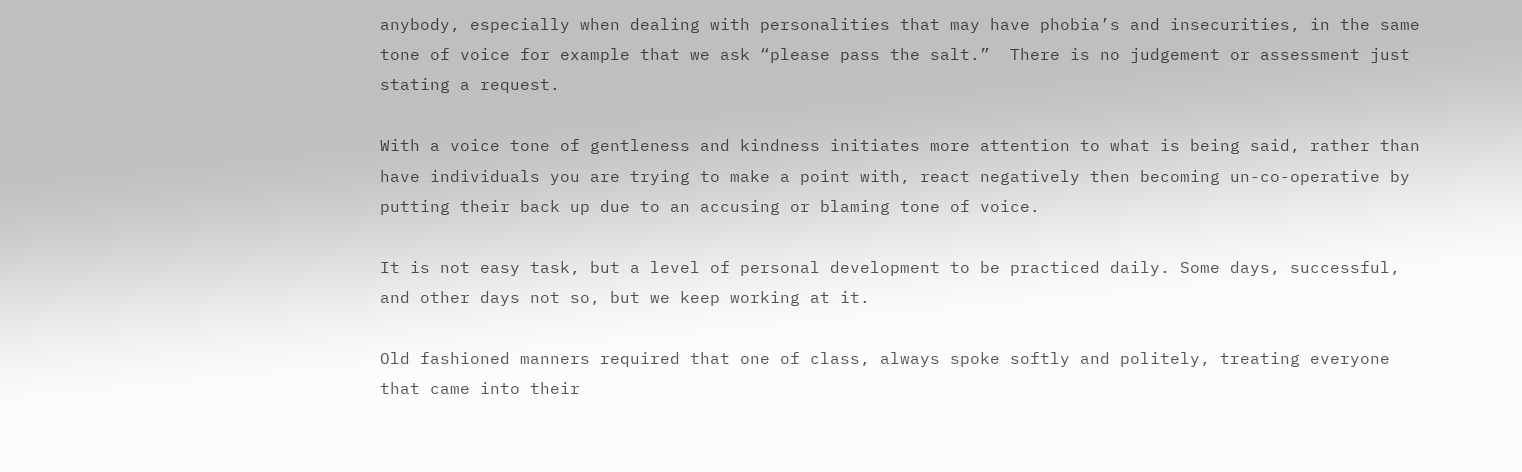anybody, especially when dealing with personalities that may have phobia’s and insecurities, in the same tone of voice for example that we ask “please pass the salt.”  There is no judgement or assessment just stating a request.

With a voice tone of gentleness and kindness initiates more attention to what is being said, rather than have individuals you are trying to make a point with, react negatively then becoming un-co-operative by putting their back up due to an accusing or blaming tone of voice.

It is not easy task, but a level of personal development to be practiced daily. Some days, successful, and other days not so, but we keep working at it.

Old fashioned manners required that one of class, always spoke softly and politely, treating everyone that came into their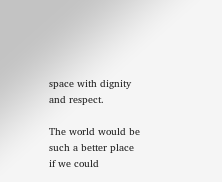space with dignity and respect.

The world would be such a better place if we could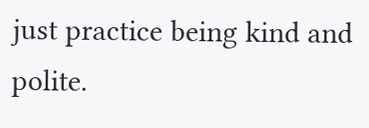just practice being kind and polite.